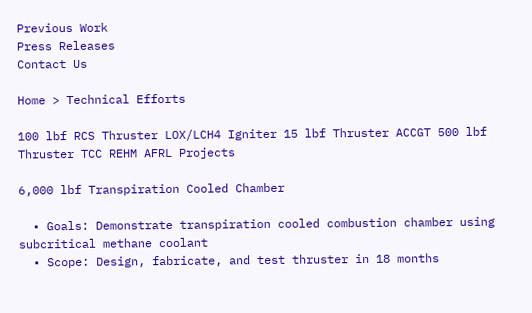Previous Work
Press Releases
Contact Us

Home > Technical Efforts

100 lbf RCS Thruster LOX/LCH4 Igniter 15 lbf Thruster ACCGT 500 lbf Thruster TCC REHM AFRL Projects

6,000 lbf Transpiration Cooled Chamber

  • Goals: Demonstrate transpiration cooled combustion chamber using subcritical methane coolant
  • Scope: Design, fabricate, and test thruster in 18 months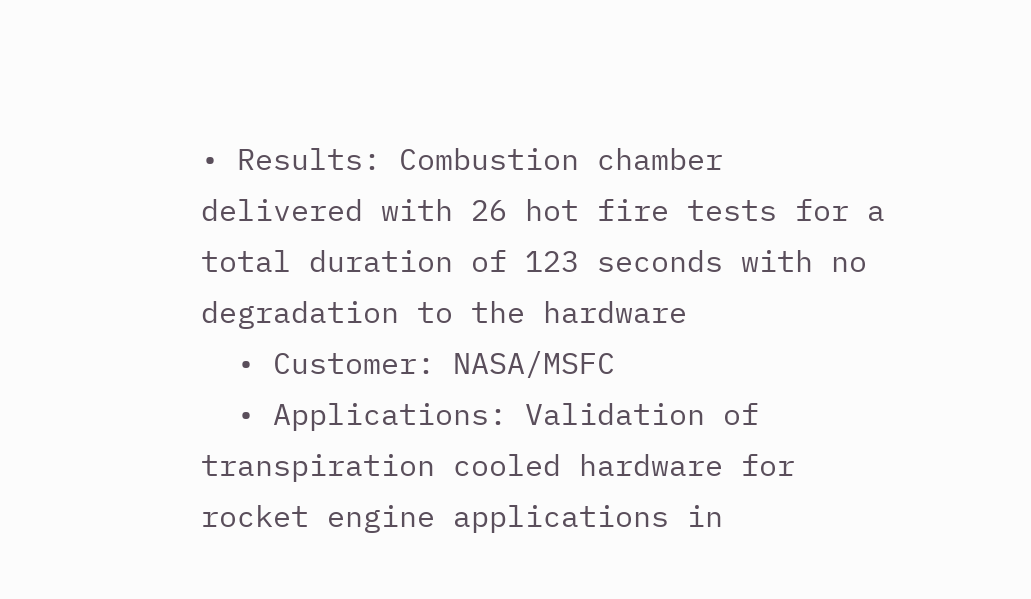• Results: Combustion chamber delivered with 26 hot fire tests for a total duration of 123 seconds with no degradation to the hardware
  • Customer: NASA/MSFC
  • Applications: Validation of transpiration cooled hardware for rocket engine applications in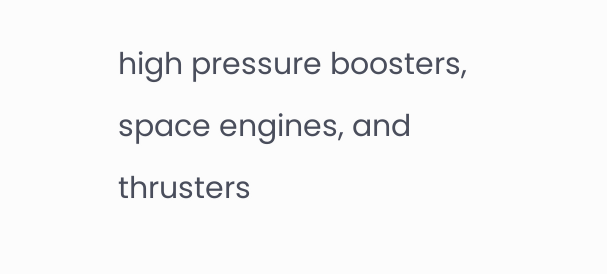high pressure boosters, space engines, and thrusters